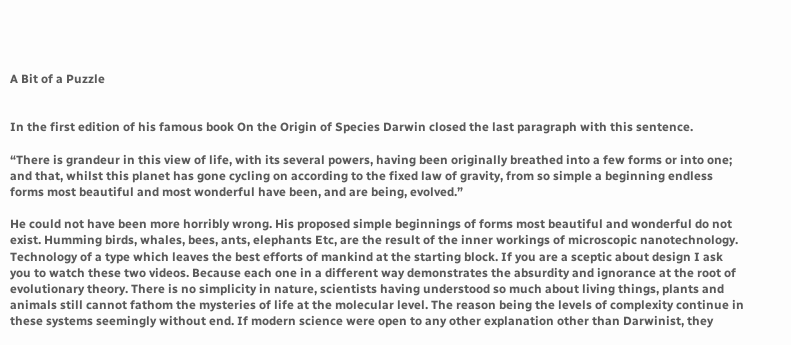A Bit of a Puzzle


In the first edition of his famous book On the Origin of Species Darwin closed the last paragraph with this sentence.

“There is grandeur in this view of life, with its several powers, having been originally breathed into a few forms or into one; and that, whilst this planet has gone cycling on according to the fixed law of gravity, from so simple a beginning endless forms most beautiful and most wonderful have been, and are being, evolved.”

He could not have been more horribly wrong. His proposed simple beginnings of forms most beautiful and wonderful do not exist. Humming birds, whales, bees, ants, elephants Etc, are the result of the inner workings of microscopic nanotechnology. Technology of a type which leaves the best efforts of mankind at the starting block. If you are a sceptic about design I ask you to watch these two videos. Because each one in a different way demonstrates the absurdity and ignorance at the root of evolutionary theory. There is no simplicity in nature, scientists having understood so much about living things, plants and animals still cannot fathom the mysteries of life at the molecular level. The reason being the levels of complexity continue in these systems seemingly without end. If modern science were open to any other explanation other than Darwinist, they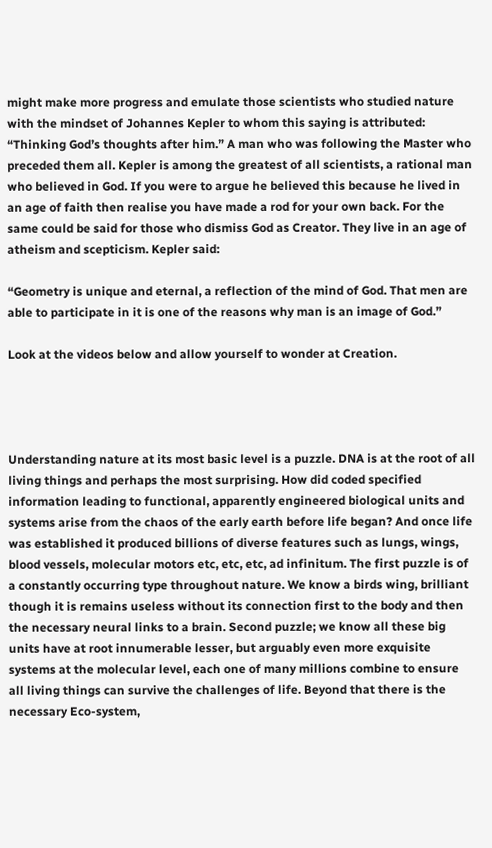might make more progress and emulate those scientists who studied nature with the mindset of Johannes Kepler to whom this saying is attributed: “Thinking God’s thoughts after him.” A man who was following the Master who preceded them all. Kepler is among the greatest of all scientists, a rational man who believed in God. If you were to argue he believed this because he lived in an age of faith then realise you have made a rod for your own back. For the same could be said for those who dismiss God as Creator. They live in an age of atheism and scepticism. Kepler said:

“Geometry is unique and eternal, a reflection of the mind of God. That men are able to participate in it is one of the reasons why man is an image of God.”

Look at the videos below and allow yourself to wonder at Creation.




Understanding nature at its most basic level is a puzzle. DNA is at the root of all living things and perhaps the most surprising. How did coded specified information leading to functional, apparently engineered biological units and systems arise from the chaos of the early earth before life began? And once life was established it produced billions of diverse features such as lungs, wings, blood vessels, molecular motors etc, etc, etc, ad infinitum. The first puzzle is of a constantly occurring type throughout nature. We know a birds wing, brilliant though it is remains useless without its connection first to the body and then the necessary neural links to a brain. Second puzzle; we know all these big units have at root innumerable lesser, but arguably even more exquisite systems at the molecular level, each one of many millions combine to ensure all living things can survive the challenges of life. Beyond that there is the necessary Eco-system,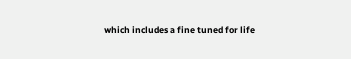which includes a fine tuned for life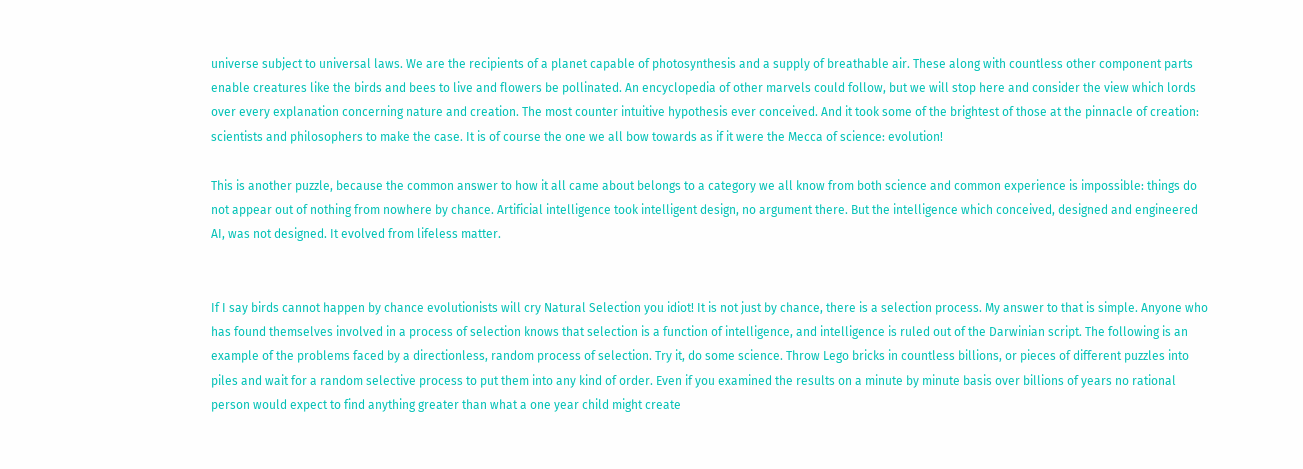universe subject to universal laws. We are the recipients of a planet capable of photosynthesis and a supply of breathable air. These along with countless other component parts enable creatures like the birds and bees to live and flowers be pollinated. An encyclopedia of other marvels could follow, but we will stop here and consider the view which lords over every explanation concerning nature and creation. The most counter intuitive hypothesis ever conceived. And it took some of the brightest of those at the pinnacle of creation: scientists and philosophers to make the case. It is of course the one we all bow towards as if it were the Mecca of science: evolution!

This is another puzzle, because the common answer to how it all came about belongs to a category we all know from both science and common experience is impossible: things do not appear out of nothing from nowhere by chance. Artificial intelligence took intelligent design, no argument there. But the intelligence which conceived, designed and engineered AI, was not designed. It evolved from lifeless matter.


If I say birds cannot happen by chance evolutionists will cry Natural Selection you idiot! It is not just by chance, there is a selection process. My answer to that is simple. Anyone who has found themselves involved in a process of selection knows that selection is a function of intelligence, and intelligence is ruled out of the Darwinian script. The following is an example of the problems faced by a directionless, random process of selection. Try it, do some science. Throw Lego bricks in countless billions, or pieces of different puzzles into piles and wait for a random selective process to put them into any kind of order. Even if you examined the results on a minute by minute basis over billions of years no rational person would expect to find anything greater than what a one year child might create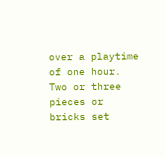over a playtime of one hour. Two or three pieces or bricks set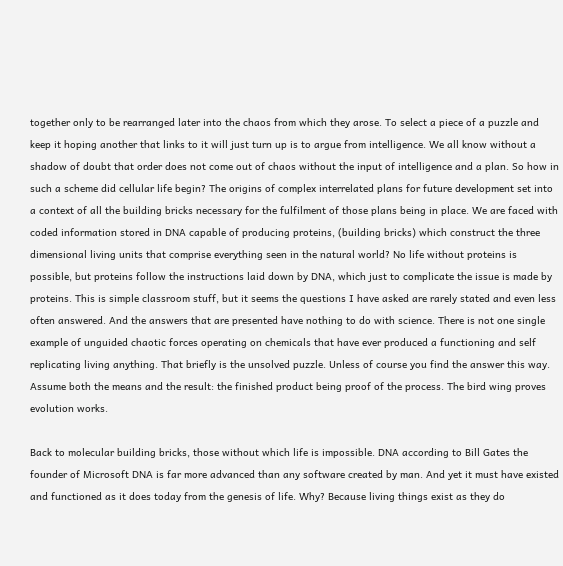together only to be rearranged later into the chaos from which they arose. To select a piece of a puzzle and keep it hoping another that links to it will just turn up is to argue from intelligence. We all know without a shadow of doubt that order does not come out of chaos without the input of intelligence and a plan. So how in such a scheme did cellular life begin? The origins of complex interrelated plans for future development set into a context of all the building bricks necessary for the fulfilment of those plans being in place. We are faced with coded information stored in DNA capable of producing proteins, (building bricks) which construct the three dimensional living units that comprise everything seen in the natural world? No life without proteins is possible, but proteins follow the instructions laid down by DNA, which just to complicate the issue is made by proteins. This is simple classroom stuff, but it seems the questions I have asked are rarely stated and even less often answered. And the answers that are presented have nothing to do with science. There is not one single example of unguided chaotic forces operating on chemicals that have ever produced a functioning and self replicating living anything. That briefly is the unsolved puzzle. Unless of course you find the answer this way. Assume both the means and the result: the finished product being proof of the process. The bird wing proves evolution works.

Back to molecular building bricks, those without which life is impossible. DNA according to Bill Gates the founder of Microsoft DNA is far more advanced than any software created by man. And yet it must have existed and functioned as it does today from the genesis of life. Why? Because living things exist as they do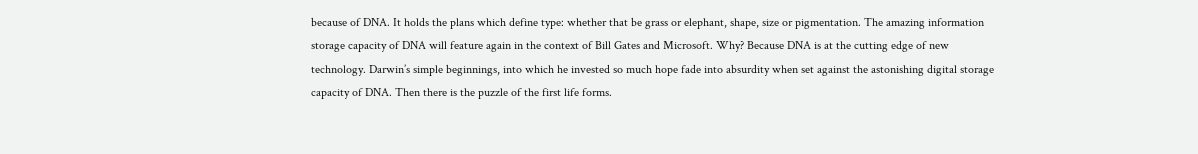because of DNA. It holds the plans which define type: whether that be grass or elephant, shape, size or pigmentation. The amazing information storage capacity of DNA will feature again in the context of Bill Gates and Microsoft. Why? Because DNA is at the cutting edge of new technology. Darwin’s simple beginnings, into which he invested so much hope fade into absurdity when set against the astonishing digital storage capacity of DNA. Then there is the puzzle of the first life forms.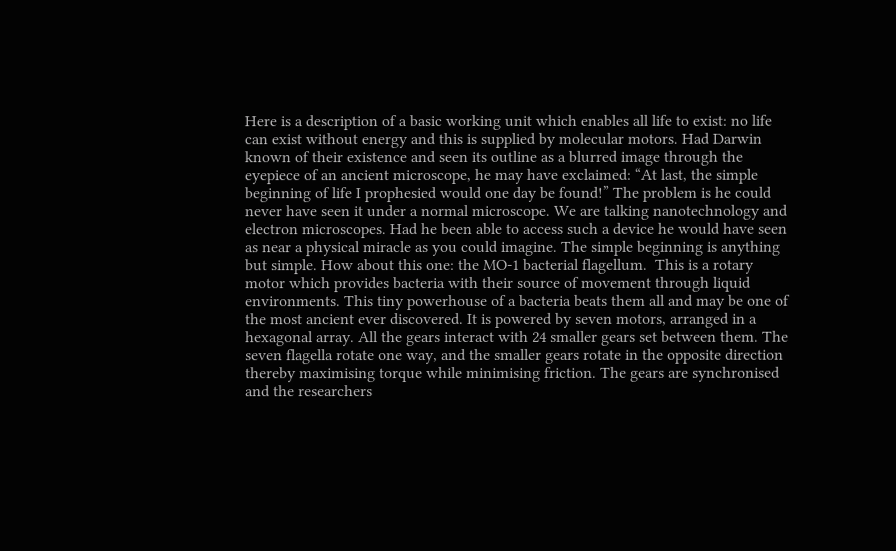Here is a description of a basic working unit which enables all life to exist: no life can exist without energy and this is supplied by molecular motors. Had Darwin known of their existence and seen its outline as a blurred image through the eyepiece of an ancient microscope, he may have exclaimed: “At last, the simple beginning of life I prophesied would one day be found!” The problem is he could never have seen it under a normal microscope. We are talking nanotechnology and electron microscopes. Had he been able to access such a device he would have seen as near a physical miracle as you could imagine. The simple beginning is anything but simple. How about this one: the MO-1 bacterial flagellum.  This is a rotary motor which provides bacteria with their source of movement through liquid environments. This tiny powerhouse of a bacteria beats them all and may be one of the most ancient ever discovered. It is powered by seven motors, arranged in a hexagonal array. All the gears interact with 24 smaller gears set between them. The seven flagella rotate one way, and the smaller gears rotate in the opposite direction thereby maximising torque while minimising friction. The gears are synchronised and the researchers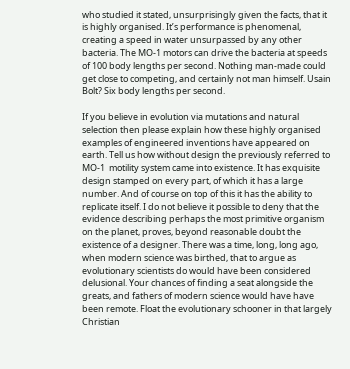who studied it stated, unsurprisingly given the facts, that it is highly organised. It’s performance is phenomenal, creating a speed in water unsurpassed by any other bacteria. The MO-1 motors can drive the bacteria at speeds of 100 body lengths per second. Nothing man-made could get close to competing, and certainly not man himself. Usain Bolt? Six body lengths per second.

If you believe in evolution via mutations and natural selection then please explain how these highly organised examples of engineered inventions have appeared on earth. Tell us how without design the previously referred to MO-1  motility system came into existence. It has exquisite design stamped on every part, of which it has a large number. And of course on top of this it has the ability to replicate itself. I do not believe it possible to deny that the evidence describing perhaps the most primitive organism on the planet, proves, beyond reasonable doubt the existence of a designer. There was a time, long, long ago, when modern science was birthed, that to argue as evolutionary scientists do would have been considered delusional. Your chances of finding a seat alongside the greats, and fathers of modern science would have have been remote. Float the evolutionary schooner in that largely Christian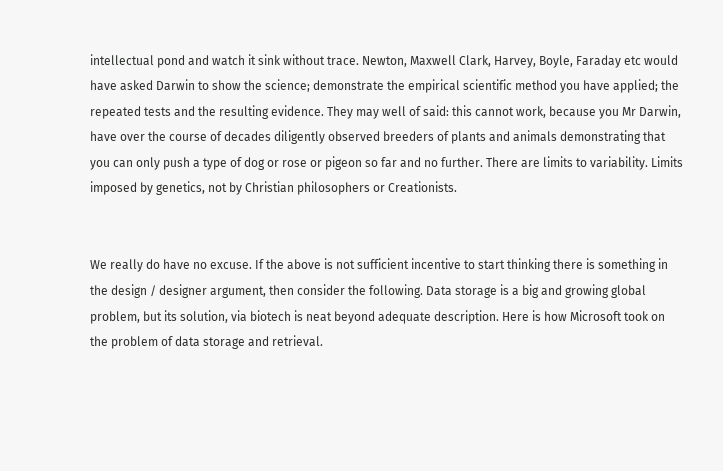intellectual pond and watch it sink without trace. Newton, Maxwell Clark, Harvey, Boyle, Faraday etc would have asked Darwin to show the science; demonstrate the empirical scientific method you have applied; the repeated tests and the resulting evidence. They may well of said: this cannot work, because you Mr Darwin, have over the course of decades diligently observed breeders of plants and animals demonstrating that you can only push a type of dog or rose or pigeon so far and no further. There are limits to variability. Limits imposed by genetics, not by Christian philosophers or Creationists.


We really do have no excuse. If the above is not sufficient incentive to start thinking there is something in the design / designer argument, then consider the following. Data storage is a big and growing global problem, but its solution, via biotech is neat beyond adequate description. Here is how Microsoft took on the problem of data storage and retrieval.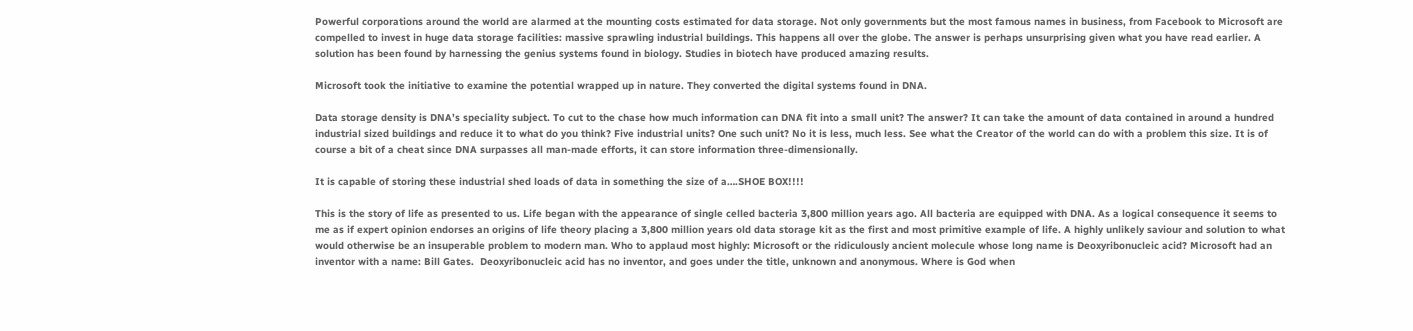Powerful corporations around the world are alarmed at the mounting costs estimated for data storage. Not only governments but the most famous names in business, from Facebook to Microsoft are compelled to invest in huge data storage facilities: massive sprawling industrial buildings. This happens all over the globe. The answer is perhaps unsurprising given what you have read earlier. A solution has been found by harnessing the genius systems found in biology. Studies in biotech have produced amazing results.

Microsoft took the initiative to examine the potential wrapped up in nature. They converted the digital systems found in DNA.

Data storage density is DNA’s speciality subject. To cut to the chase how much information can DNA fit into a small unit? The answer? It can take the amount of data contained in around a hundred industrial sized buildings and reduce it to what do you think? Five industrial units? One such unit? No it is less, much less. See what the Creator of the world can do with a problem this size. It is of course a bit of a cheat since DNA surpasses all man-made efforts, it can store information three-dimensionally.

It is capable of storing these industrial shed loads of data in something the size of a….SHOE BOX!!!!

This is the story of life as presented to us. Life began with the appearance of single celled bacteria 3,800 million years ago. All bacteria are equipped with DNA. As a logical consequence it seems to me as if expert opinion endorses an origins of life theory placing a 3,800 million years old data storage kit as the first and most primitive example of life. A highly unlikely saviour and solution to what would otherwise be an insuperable problem to modern man. Who to applaud most highly: Microsoft or the ridiculously ancient molecule whose long name is Deoxyribonucleic acid? Microsoft had an inventor with a name: Bill Gates.  Deoxyribonucleic acid has no inventor, and goes under the title, unknown and anonymous. Where is God when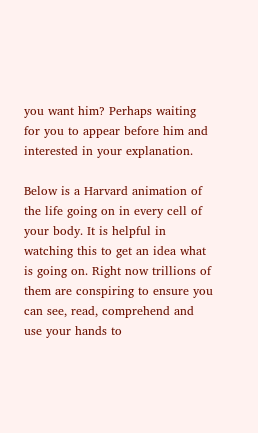you want him? Perhaps waiting for you to appear before him and interested in your explanation.

Below is a Harvard animation of the life going on in every cell of your body. It is helpful in watching this to get an idea what is going on. Right now trillions of them are conspiring to ensure you can see, read, comprehend and use your hands to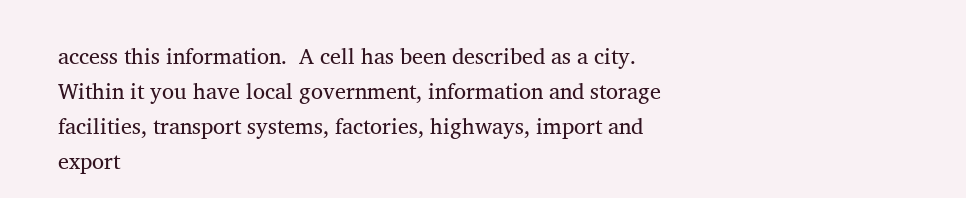access this information.  A cell has been described as a city. Within it you have local government, information and storage facilities, transport systems, factories, highways, import and export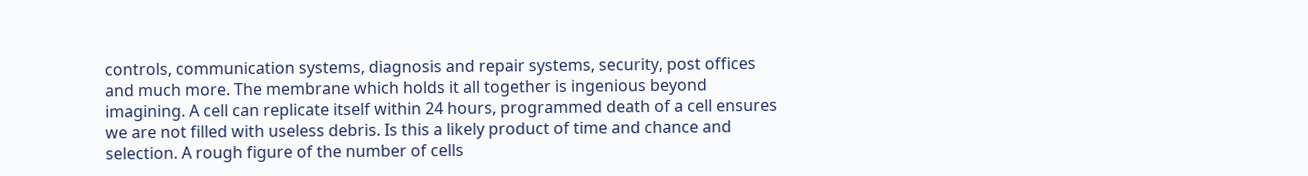controls, communication systems, diagnosis and repair systems, security, post offices and much more. The membrane which holds it all together is ingenious beyond imagining. A cell can replicate itself within 24 hours, programmed death of a cell ensures we are not filled with useless debris. Is this a likely product of time and chance and selection. A rough figure of the number of cells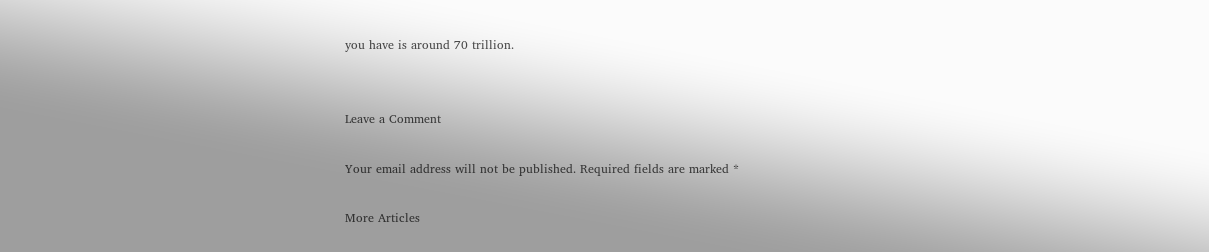you have is around 70 trillion.


Leave a Comment

Your email address will not be published. Required fields are marked *

More Articles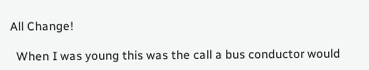All Change!

  When I was young this was the call a bus conductor would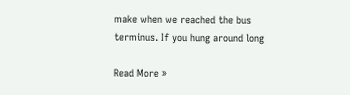make when we reached the bus terminus. If you hung around long

Read More »